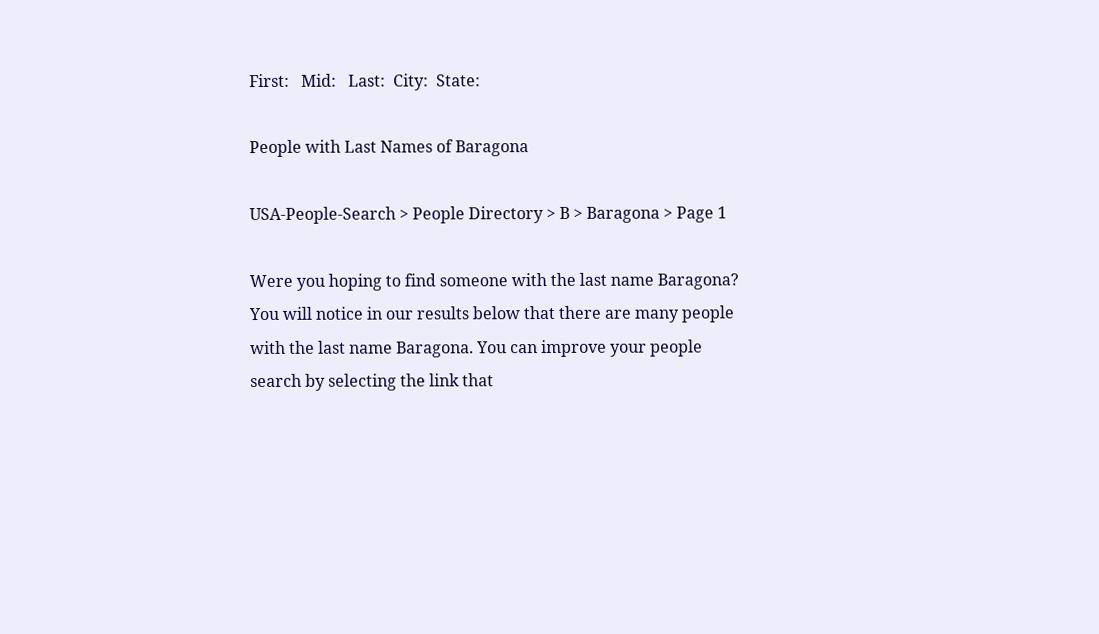First:   Mid:   Last:  City:  State:

People with Last Names of Baragona

USA-People-Search > People Directory > B > Baragona > Page 1

Were you hoping to find someone with the last name Baragona? You will notice in our results below that there are many people with the last name Baragona. You can improve your people search by selecting the link that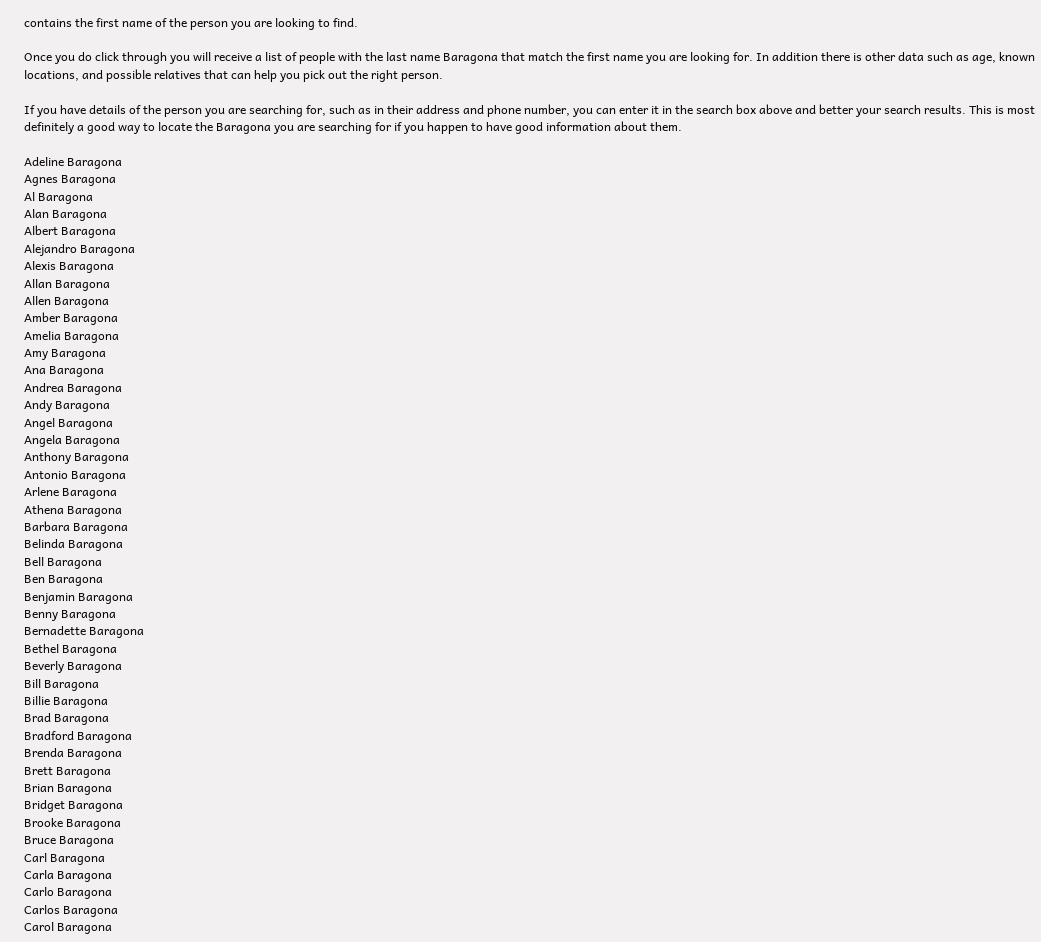contains the first name of the person you are looking to find.

Once you do click through you will receive a list of people with the last name Baragona that match the first name you are looking for. In addition there is other data such as age, known locations, and possible relatives that can help you pick out the right person.

If you have details of the person you are searching for, such as in their address and phone number, you can enter it in the search box above and better your search results. This is most definitely a good way to locate the Baragona you are searching for if you happen to have good information about them.

Adeline Baragona
Agnes Baragona
Al Baragona
Alan Baragona
Albert Baragona
Alejandro Baragona
Alexis Baragona
Allan Baragona
Allen Baragona
Amber Baragona
Amelia Baragona
Amy Baragona
Ana Baragona
Andrea Baragona
Andy Baragona
Angel Baragona
Angela Baragona
Anthony Baragona
Antonio Baragona
Arlene Baragona
Athena Baragona
Barbara Baragona
Belinda Baragona
Bell Baragona
Ben Baragona
Benjamin Baragona
Benny Baragona
Bernadette Baragona
Bethel Baragona
Beverly Baragona
Bill Baragona
Billie Baragona
Brad Baragona
Bradford Baragona
Brenda Baragona
Brett Baragona
Brian Baragona
Bridget Baragona
Brooke Baragona
Bruce Baragona
Carl Baragona
Carla Baragona
Carlo Baragona
Carlos Baragona
Carol Baragona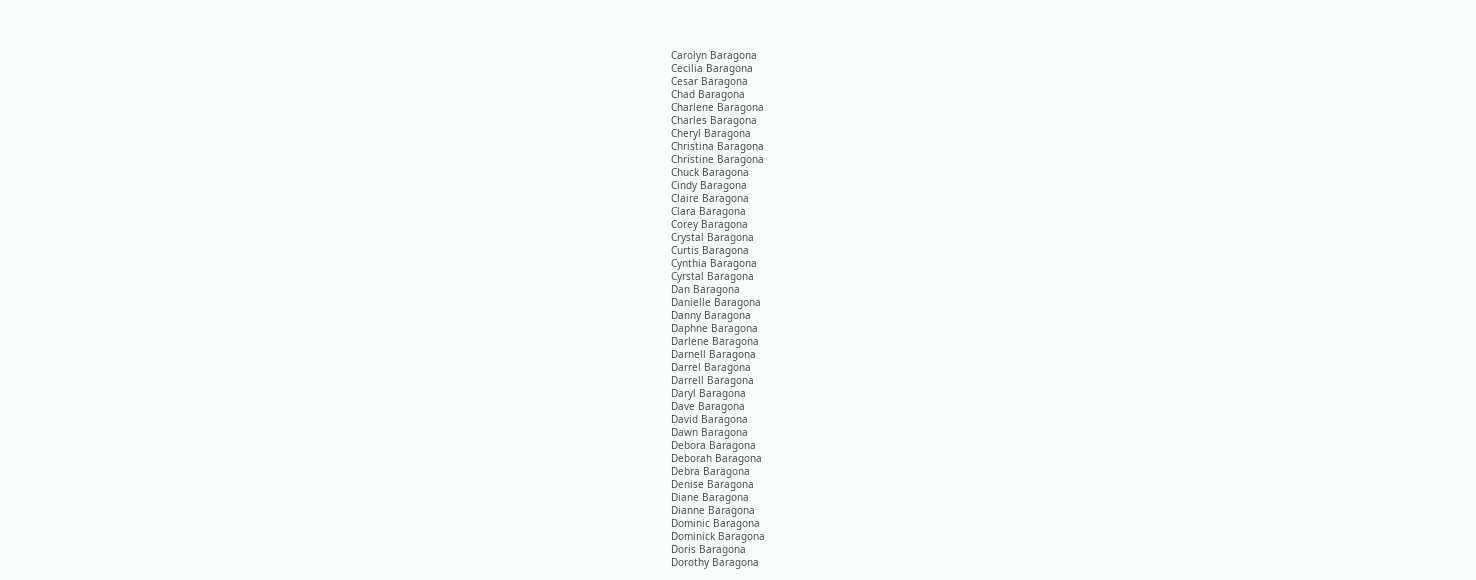Carolyn Baragona
Cecilia Baragona
Cesar Baragona
Chad Baragona
Charlene Baragona
Charles Baragona
Cheryl Baragona
Christina Baragona
Christine Baragona
Chuck Baragona
Cindy Baragona
Claire Baragona
Clara Baragona
Corey Baragona
Crystal Baragona
Curtis Baragona
Cynthia Baragona
Cyrstal Baragona
Dan Baragona
Danielle Baragona
Danny Baragona
Daphne Baragona
Darlene Baragona
Darnell Baragona
Darrel Baragona
Darrell Baragona
Daryl Baragona
Dave Baragona
David Baragona
Dawn Baragona
Debora Baragona
Deborah Baragona
Debra Baragona
Denise Baragona
Diane Baragona
Dianne Baragona
Dominic Baragona
Dominick Baragona
Doris Baragona
Dorothy Baragona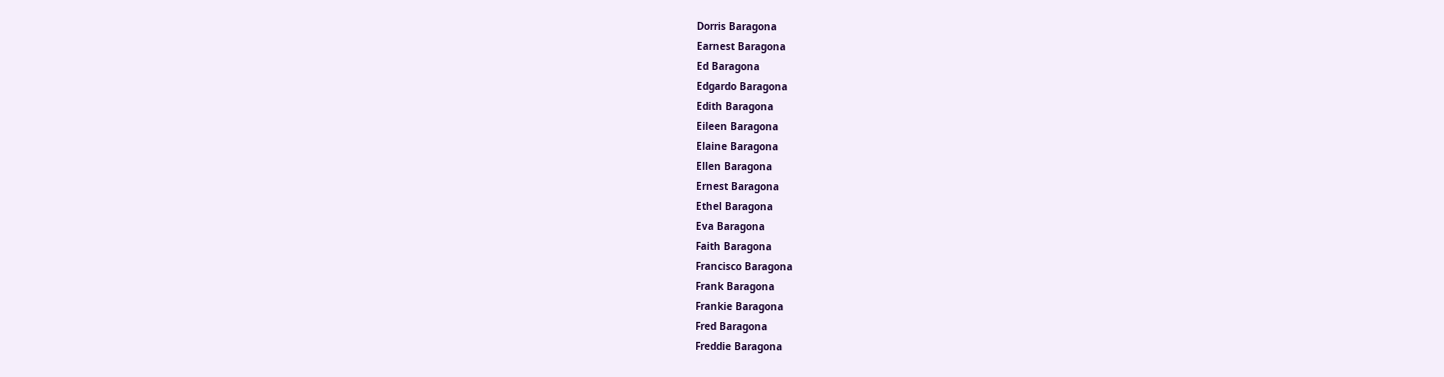Dorris Baragona
Earnest Baragona
Ed Baragona
Edgardo Baragona
Edith Baragona
Eileen Baragona
Elaine Baragona
Ellen Baragona
Ernest Baragona
Ethel Baragona
Eva Baragona
Faith Baragona
Francisco Baragona
Frank Baragona
Frankie Baragona
Fred Baragona
Freddie Baragona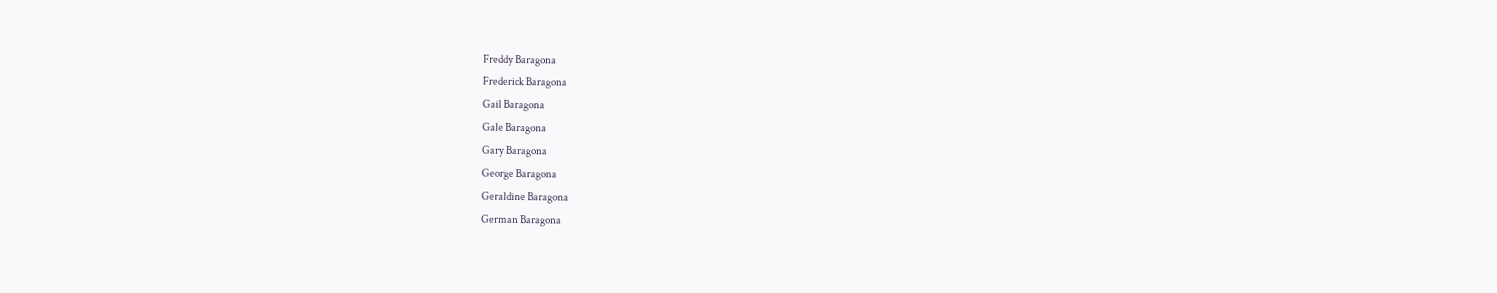Freddy Baragona
Frederick Baragona
Gail Baragona
Gale Baragona
Gary Baragona
George Baragona
Geraldine Baragona
German Baragona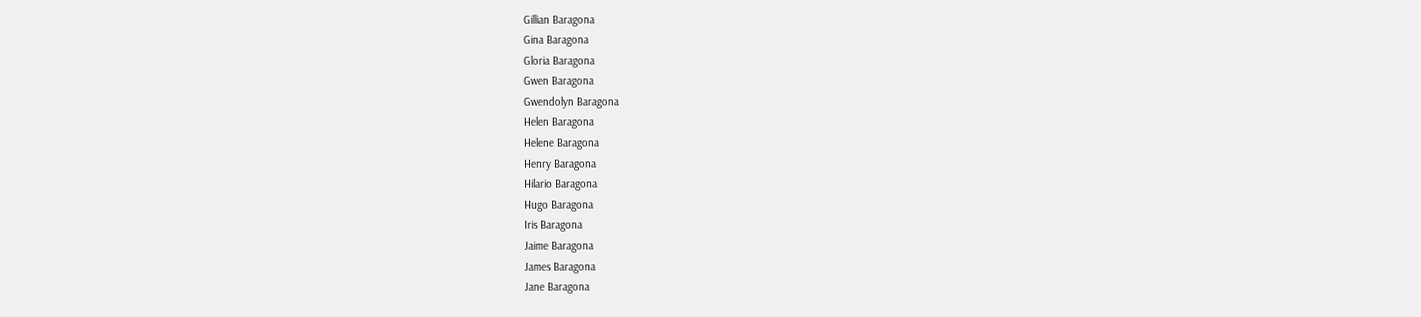Gillian Baragona
Gina Baragona
Gloria Baragona
Gwen Baragona
Gwendolyn Baragona
Helen Baragona
Helene Baragona
Henry Baragona
Hilario Baragona
Hugo Baragona
Iris Baragona
Jaime Baragona
James Baragona
Jane Baragona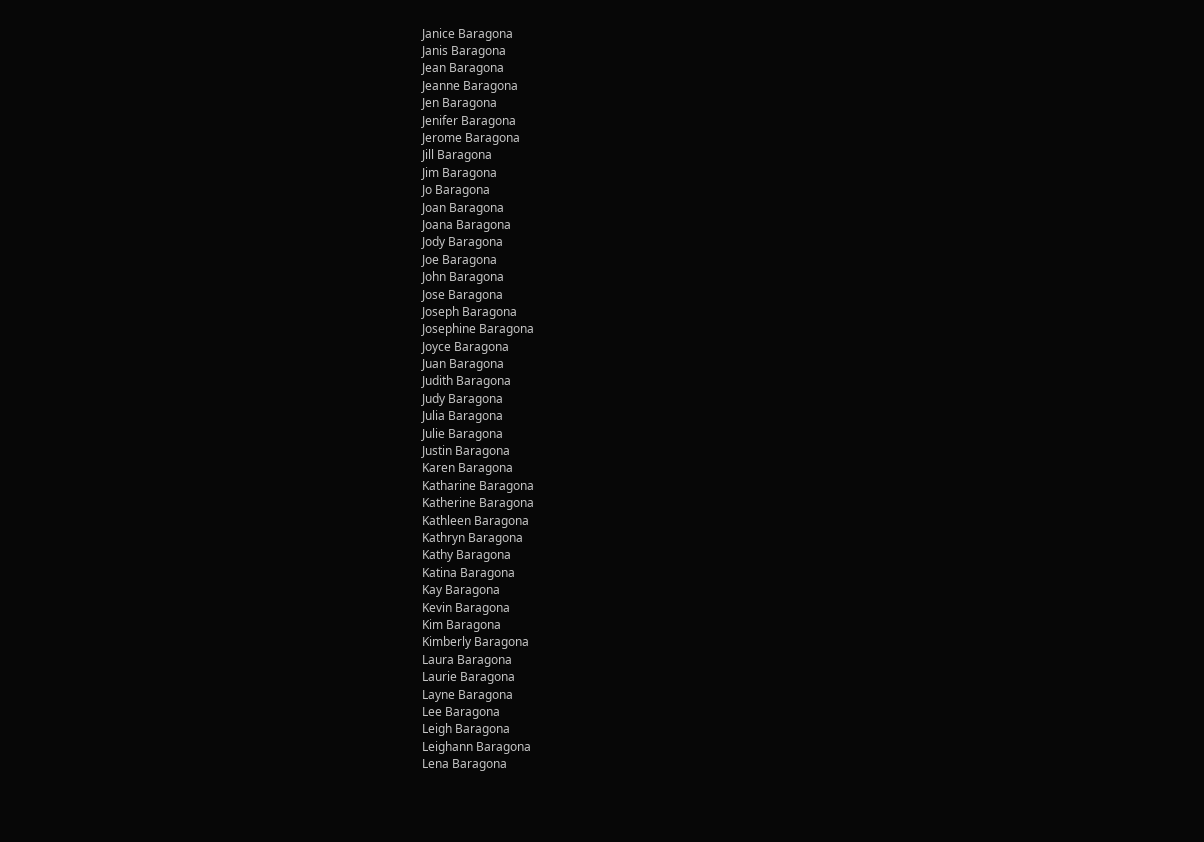Janice Baragona
Janis Baragona
Jean Baragona
Jeanne Baragona
Jen Baragona
Jenifer Baragona
Jerome Baragona
Jill Baragona
Jim Baragona
Jo Baragona
Joan Baragona
Joana Baragona
Jody Baragona
Joe Baragona
John Baragona
Jose Baragona
Joseph Baragona
Josephine Baragona
Joyce Baragona
Juan Baragona
Judith Baragona
Judy Baragona
Julia Baragona
Julie Baragona
Justin Baragona
Karen Baragona
Katharine Baragona
Katherine Baragona
Kathleen Baragona
Kathryn Baragona
Kathy Baragona
Katina Baragona
Kay Baragona
Kevin Baragona
Kim Baragona
Kimberly Baragona
Laura Baragona
Laurie Baragona
Layne Baragona
Lee Baragona
Leigh Baragona
Leighann Baragona
Lena Baragona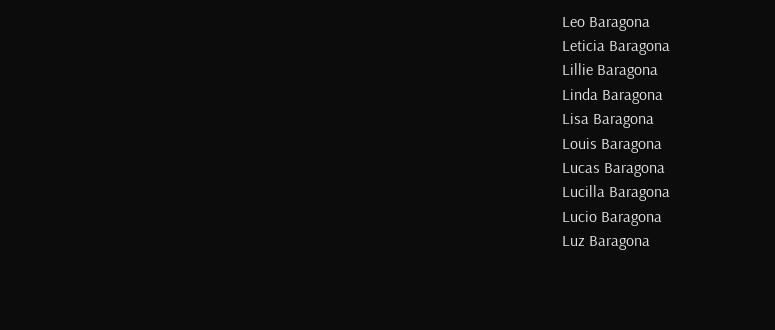Leo Baragona
Leticia Baragona
Lillie Baragona
Linda Baragona
Lisa Baragona
Louis Baragona
Lucas Baragona
Lucilla Baragona
Lucio Baragona
Luz Baragona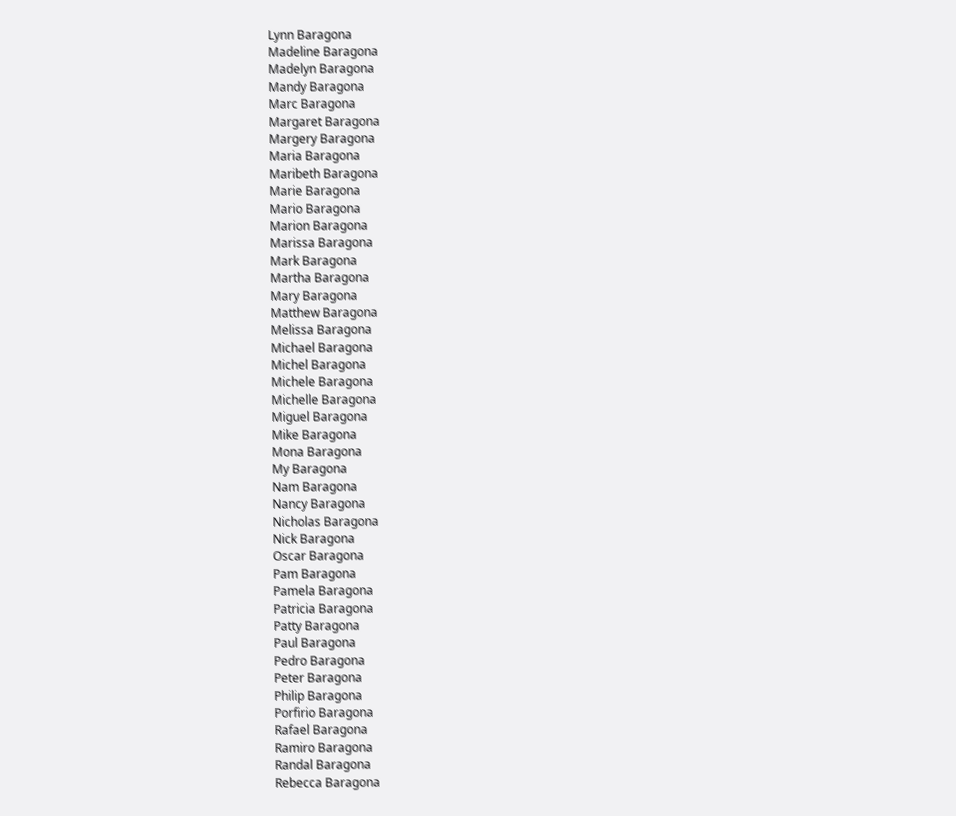Lynn Baragona
Madeline Baragona
Madelyn Baragona
Mandy Baragona
Marc Baragona
Margaret Baragona
Margery Baragona
Maria Baragona
Maribeth Baragona
Marie Baragona
Mario Baragona
Marion Baragona
Marissa Baragona
Mark Baragona
Martha Baragona
Mary Baragona
Matthew Baragona
Melissa Baragona
Michael Baragona
Michel Baragona
Michele Baragona
Michelle Baragona
Miguel Baragona
Mike Baragona
Mona Baragona
My Baragona
Nam Baragona
Nancy Baragona
Nicholas Baragona
Nick Baragona
Oscar Baragona
Pam Baragona
Pamela Baragona
Patricia Baragona
Patty Baragona
Paul Baragona
Pedro Baragona
Peter Baragona
Philip Baragona
Porfirio Baragona
Rafael Baragona
Ramiro Baragona
Randal Baragona
Rebecca Baragona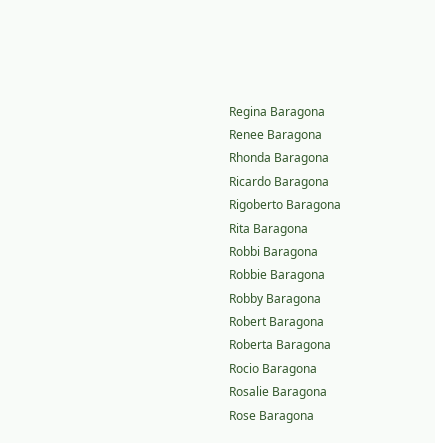Regina Baragona
Renee Baragona
Rhonda Baragona
Ricardo Baragona
Rigoberto Baragona
Rita Baragona
Robbi Baragona
Robbie Baragona
Robby Baragona
Robert Baragona
Roberta Baragona
Rocio Baragona
Rosalie Baragona
Rose Baragona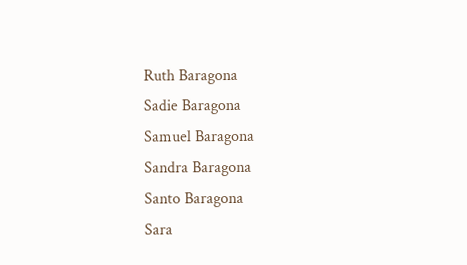Ruth Baragona
Sadie Baragona
Samuel Baragona
Sandra Baragona
Santo Baragona
Sara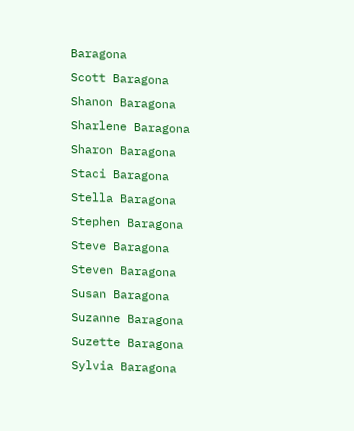Baragona
Scott Baragona
Shanon Baragona
Sharlene Baragona
Sharon Baragona
Staci Baragona
Stella Baragona
Stephen Baragona
Steve Baragona
Steven Baragona
Susan Baragona
Suzanne Baragona
Suzette Baragona
Sylvia Baragona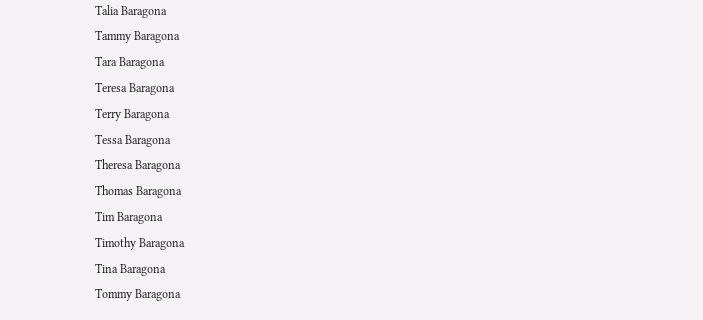Talia Baragona
Tammy Baragona
Tara Baragona
Teresa Baragona
Terry Baragona
Tessa Baragona
Theresa Baragona
Thomas Baragona
Tim Baragona
Timothy Baragona
Tina Baragona
Tommy Baragona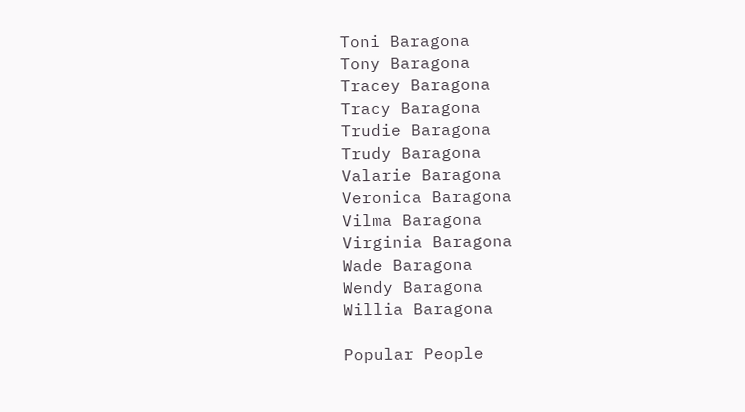Toni Baragona
Tony Baragona
Tracey Baragona
Tracy Baragona
Trudie Baragona
Trudy Baragona
Valarie Baragona
Veronica Baragona
Vilma Baragona
Virginia Baragona
Wade Baragona
Wendy Baragona
Willia Baragona

Popular People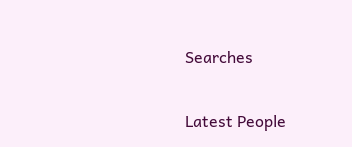Searches

Latest People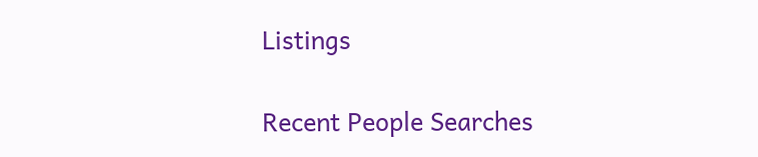Listings

Recent People Searches